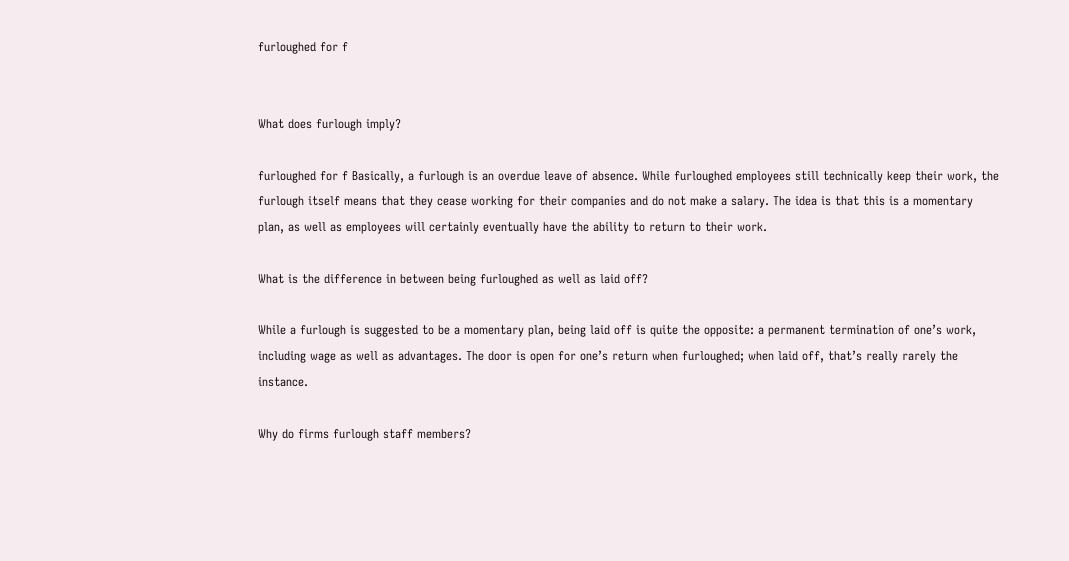furloughed for f


What does furlough imply?

furloughed for f Basically, a furlough is an overdue leave of absence. While furloughed employees still technically keep their work, the furlough itself means that they cease working for their companies and do not make a salary. The idea is that this is a momentary plan, as well as employees will certainly eventually have the ability to return to their work.

What is the difference in between being furloughed as well as laid off?

While a furlough is suggested to be a momentary plan, being laid off is quite the opposite: a permanent termination of one’s work, including wage as well as advantages. The door is open for one’s return when furloughed; when laid off, that’s really rarely the instance.

Why do firms furlough staff members?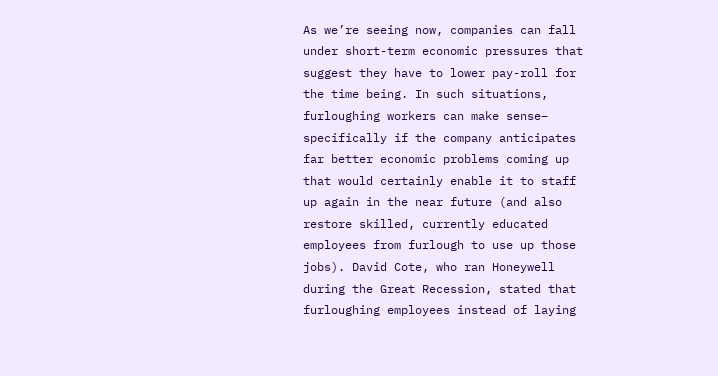As we’re seeing now, companies can fall under short-term economic pressures that suggest they have to lower pay-roll for the time being. In such situations, furloughing workers can make sense– specifically if the company anticipates far better economic problems coming up that would certainly enable it to staff up again in the near future (and also restore skilled, currently educated employees from furlough to use up those jobs). David Cote, who ran Honeywell during the Great Recession, stated that furloughing employees instead of laying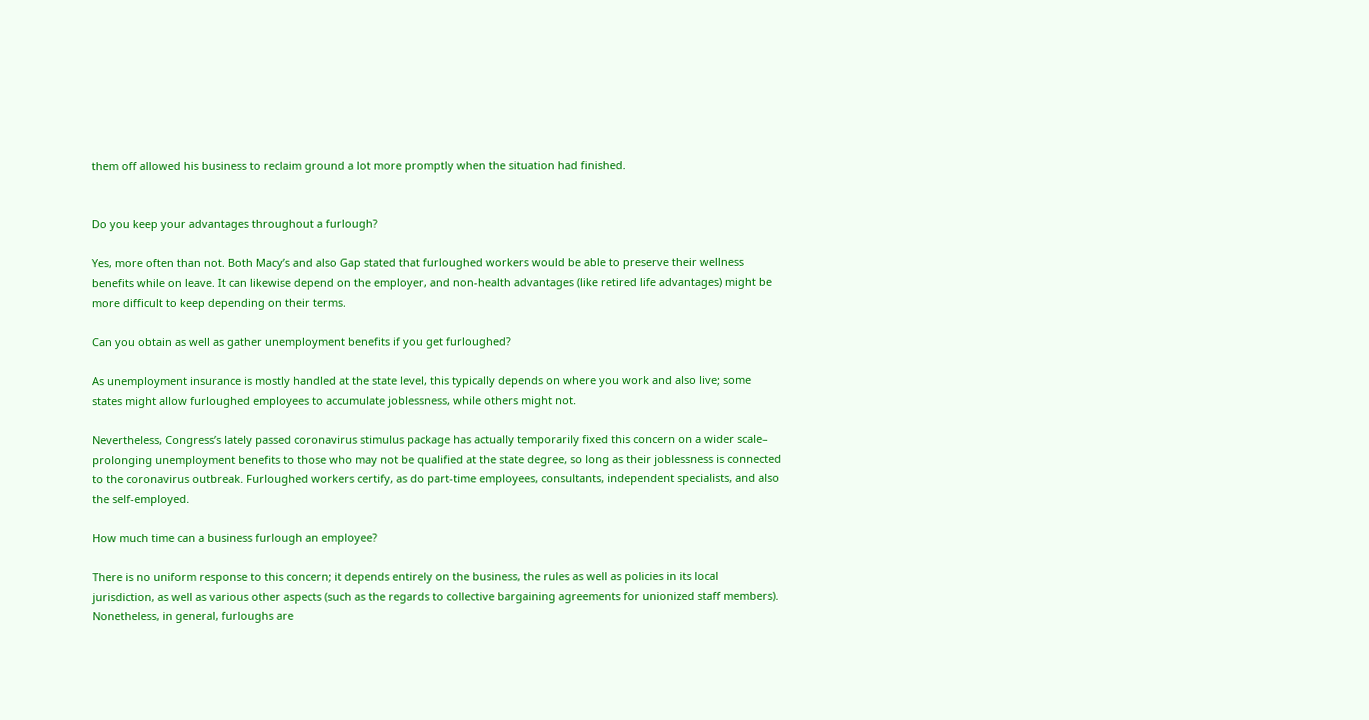them off allowed his business to reclaim ground a lot more promptly when the situation had finished.


Do you keep your advantages throughout a furlough?

Yes, more often than not. Both Macy’s and also Gap stated that furloughed workers would be able to preserve their wellness benefits while on leave. It can likewise depend on the employer, and non-health advantages (like retired life advantages) might be more difficult to keep depending on their terms.

Can you obtain as well as gather unemployment benefits if you get furloughed?

As unemployment insurance is mostly handled at the state level, this typically depends on where you work and also live; some states might allow furloughed employees to accumulate joblessness, while others might not.

Nevertheless, Congress’s lately passed coronavirus stimulus package has actually temporarily fixed this concern on a wider scale– prolonging unemployment benefits to those who may not be qualified at the state degree, so long as their joblessness is connected to the coronavirus outbreak. Furloughed workers certify, as do part-time employees, consultants, independent specialists, and also the self-employed.

How much time can a business furlough an employee?

There is no uniform response to this concern; it depends entirely on the business, the rules as well as policies in its local jurisdiction, as well as various other aspects (such as the regards to collective bargaining agreements for unionized staff members). Nonetheless, in general, furloughs are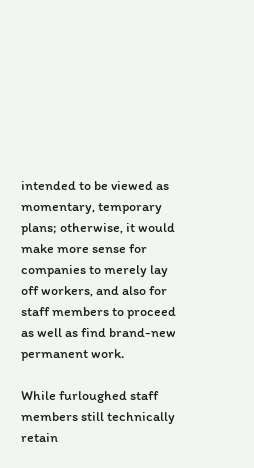intended to be viewed as momentary, temporary plans; otherwise, it would make more sense for companies to merely lay off workers, and also for staff members to proceed as well as find brand-new permanent work.

While furloughed staff members still technically retain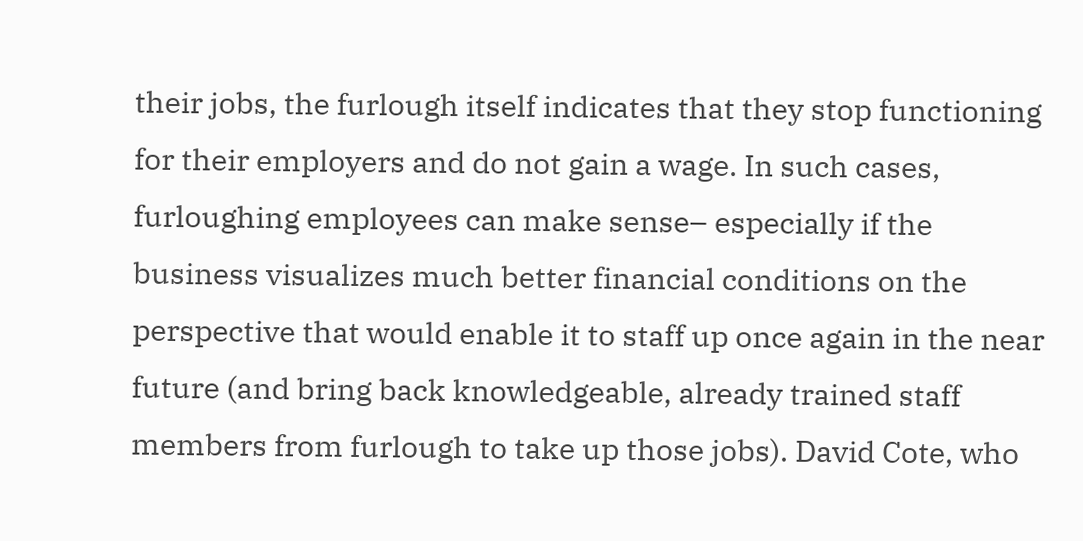their jobs, the furlough itself indicates that they stop functioning for their employers and do not gain a wage. In such cases, furloughing employees can make sense– especially if the business visualizes much better financial conditions on the perspective that would enable it to staff up once again in the near future (and bring back knowledgeable, already trained staff members from furlough to take up those jobs). David Cote, who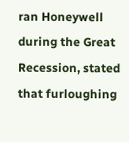ran Honeywell during the Great Recession, stated that furloughing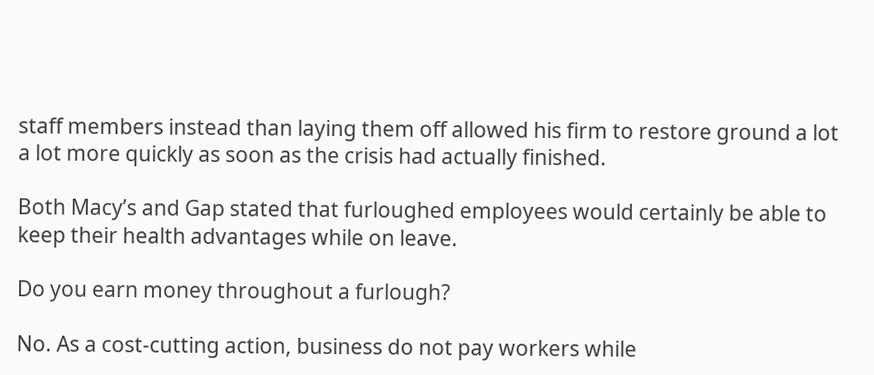staff members instead than laying them off allowed his firm to restore ground a lot a lot more quickly as soon as the crisis had actually finished.

Both Macy’s and Gap stated that furloughed employees would certainly be able to keep their health advantages while on leave.

Do you earn money throughout a furlough?

No. As a cost-cutting action, business do not pay workers while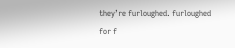they’re furloughed. furloughed for f